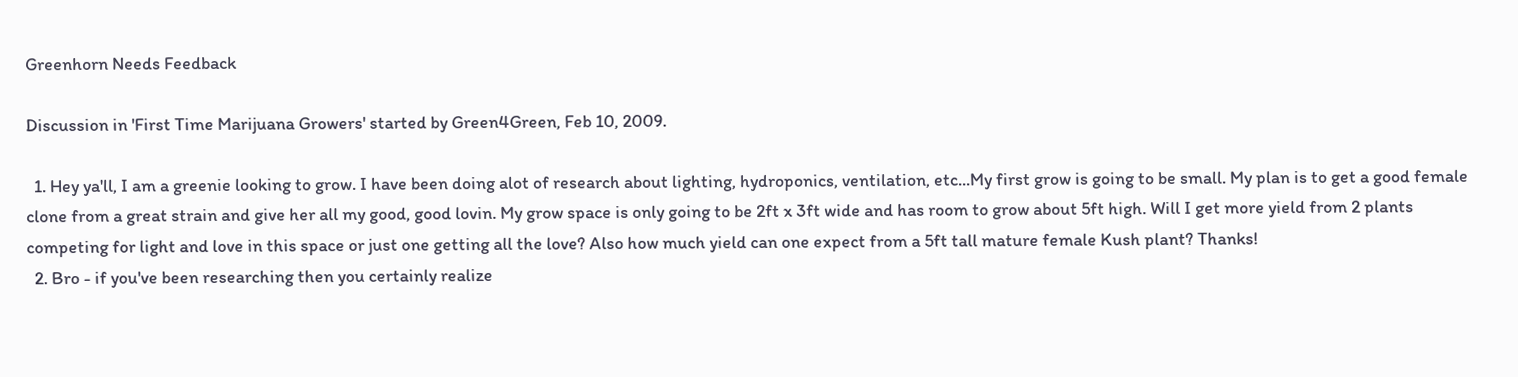Greenhorn Needs Feedback

Discussion in 'First Time Marijuana Growers' started by Green4Green, Feb 10, 2009.

  1. Hey ya'll, I am a greenie looking to grow. I have been doing alot of research about lighting, hydroponics, ventilation, etc...My first grow is going to be small. My plan is to get a good female clone from a great strain and give her all my good, good lovin. My grow space is only going to be 2ft x 3ft wide and has room to grow about 5ft high. Will I get more yield from 2 plants competing for light and love in this space or just one getting all the love? Also how much yield can one expect from a 5ft tall mature female Kush plant? Thanks!
  2. Bro - if you've been researching then you certainly realize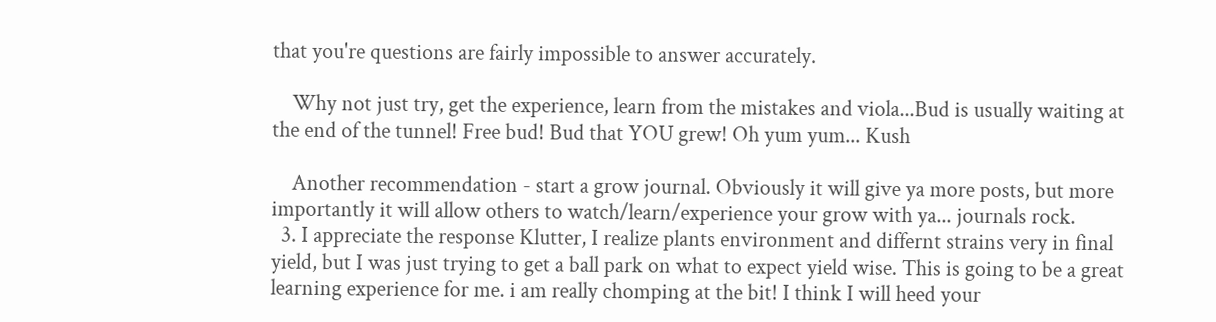that you're questions are fairly impossible to answer accurately.

    Why not just try, get the experience, learn from the mistakes and viola...Bud is usually waiting at the end of the tunnel! Free bud! Bud that YOU grew! Oh yum yum... Kush

    Another recommendation - start a grow journal. Obviously it will give ya more posts, but more importantly it will allow others to watch/learn/experience your grow with ya... journals rock.
  3. I appreciate the response Klutter, I realize plants environment and differnt strains very in final yield, but I was just trying to get a ball park on what to expect yield wise. This is going to be a great learning experience for me. i am really chomping at the bit! I think I will heed your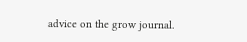advice on the grow journal.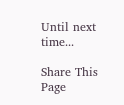Until next time...

Share This Page